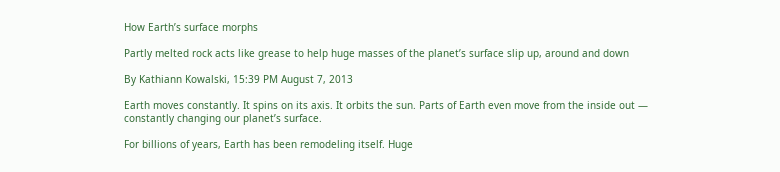How Earth’s surface morphs

Partly melted rock acts like grease to help huge masses of the planet’s surface slip up, around and down

By Kathiann Kowalski, 15:39 PM August 7, 2013

Earth moves constantly. It spins on its axis. It orbits the sun. Parts of Earth even move from the inside out — constantly changing our planet’s surface.

For billions of years, Earth has been remodeling itself. Huge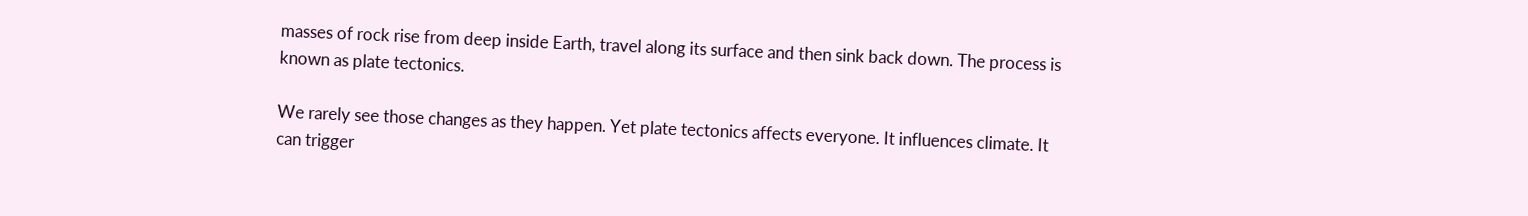masses of rock rise from deep inside Earth, travel along its surface and then sink back down. The process is known as plate tectonics.

We rarely see those changes as they happen. Yet plate tectonics affects everyone. It influences climate. It can trigger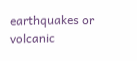earthquakes or volcanic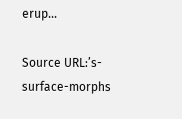erup...

Source URL:’s-surface-morphs